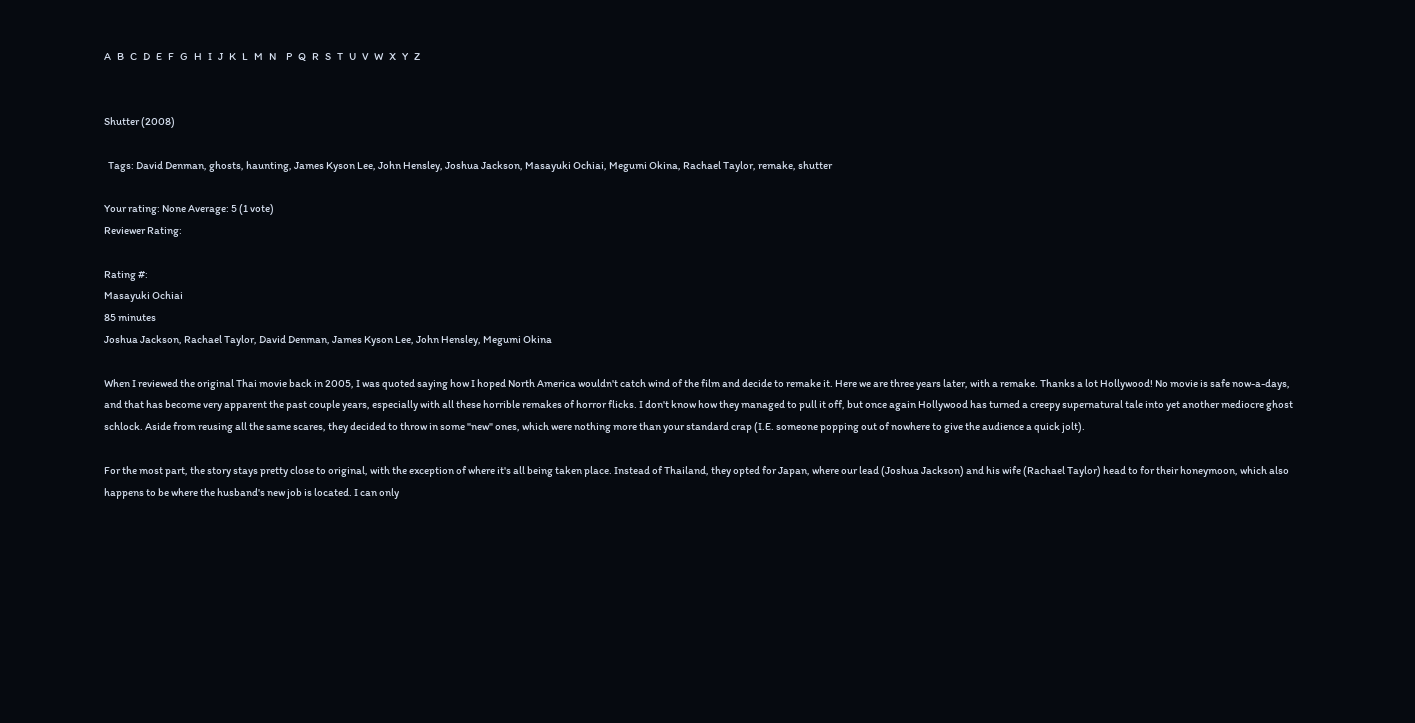A   B   C   D   E   F   G   H   I   J   K   L   M   N     P   Q   R   S   T   U   V   W   X   Y   Z


Shutter (2008)

  Tags: David Denman, ghosts, haunting, James Kyson Lee, John Hensley, Joshua Jackson, Masayuki Ochiai, Megumi Okina, Rachael Taylor, remake, shutter

Your rating: None Average: 5 (1 vote)
Reviewer Rating:

Rating #:
Masayuki Ochiai
85 minutes
Joshua Jackson, Rachael Taylor, David Denman, James Kyson Lee, John Hensley, Megumi Okina

When I reviewed the original Thai movie back in 2005, I was quoted saying how I hoped North America wouldn't catch wind of the film and decide to remake it. Here we are three years later, with a remake. Thanks a lot Hollywood! No movie is safe now-a-days, and that has become very apparent the past couple years, especially with all these horrible remakes of horror flicks. I don't know how they managed to pull it off, but once again Hollywood has turned a creepy supernatural tale into yet another mediocre ghost schlock. Aside from reusing all the same scares, they decided to throw in some "new" ones, which were nothing more than your standard crap (I.E. someone popping out of nowhere to give the audience a quick jolt).

For the most part, the story stays pretty close to original, with the exception of where it's all being taken place. Instead of Thailand, they opted for Japan, where our lead (Joshua Jackson) and his wife (Rachael Taylor) head to for their honeymoon, which also happens to be where the husband's new job is located. I can only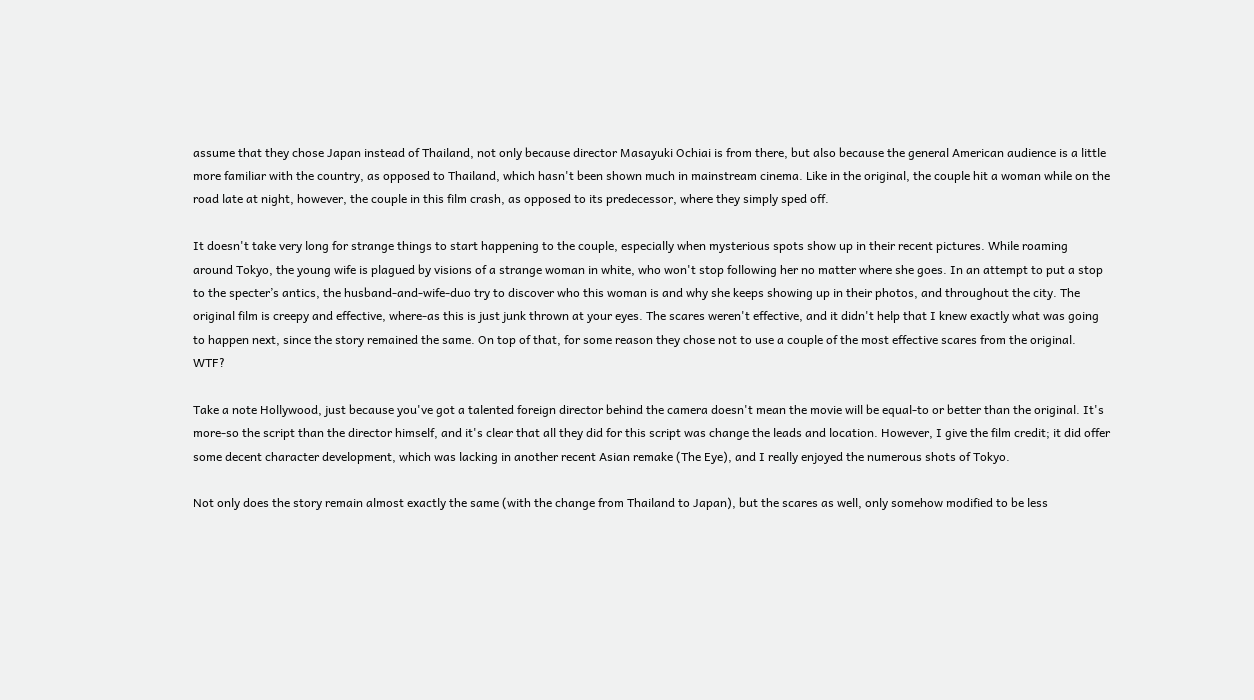assume that they chose Japan instead of Thailand, not only because director Masayuki Ochiai is from there, but also because the general American audience is a little more familiar with the country, as opposed to Thailand, which hasn't been shown much in mainstream cinema. Like in the original, the couple hit a woman while on the road late at night, however, the couple in this film crash, as opposed to its predecessor, where they simply sped off.

It doesn't take very long for strange things to start happening to the couple, especially when mysterious spots show up in their recent pictures. While roaming around Tokyo, the young wife is plagued by visions of a strange woman in white, who won't stop following her no matter where she goes. In an attempt to put a stop to the specter’s antics, the husband-and-wife-duo try to discover who this woman is and why she keeps showing up in their photos, and throughout the city. The original film is creepy and effective, where-as this is just junk thrown at your eyes. The scares weren't effective, and it didn't help that I knew exactly what was going to happen next, since the story remained the same. On top of that, for some reason they chose not to use a couple of the most effective scares from the original. WTF?

Take a note Hollywood, just because you've got a talented foreign director behind the camera doesn't mean the movie will be equal-to or better than the original. It's more-so the script than the director himself, and it's clear that all they did for this script was change the leads and location. However, I give the film credit; it did offer some decent character development, which was lacking in another recent Asian remake (The Eye), and I really enjoyed the numerous shots of Tokyo.

Not only does the story remain almost exactly the same (with the change from Thailand to Japan), but the scares as well, only somehow modified to be less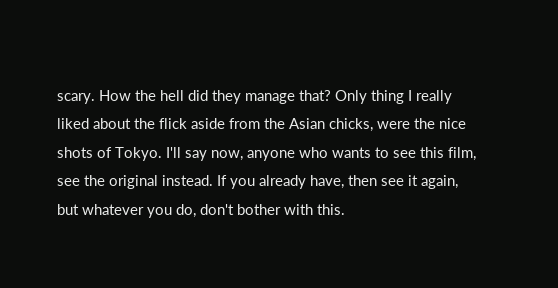scary. How the hell did they manage that? Only thing I really liked about the flick aside from the Asian chicks, were the nice shots of Tokyo. I'll say now, anyone who wants to see this film, see the original instead. If you already have, then see it again, but whatever you do, don't bother with this.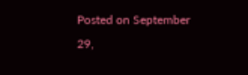Posted on September 29,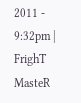2011 - 9:32pm | FrighT MasteR